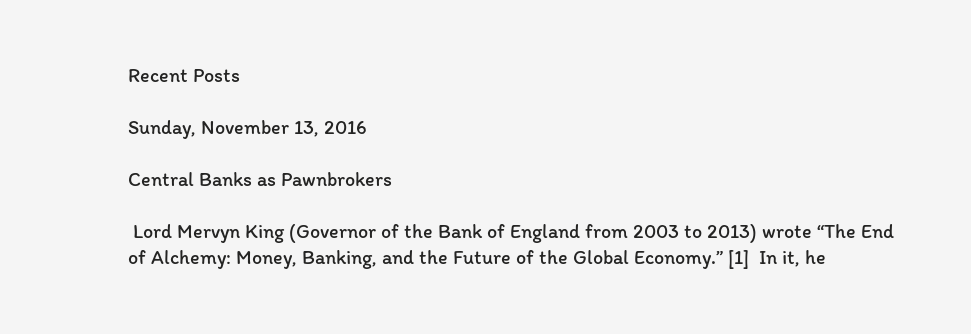Recent Posts

Sunday, November 13, 2016

Central Banks as Pawnbrokers

 Lord Mervyn King (Governor of the Bank of England from 2003 to 2013) wrote “The End of Alchemy: Money, Banking, and the Future of the Global Economy.” [1]  In it, he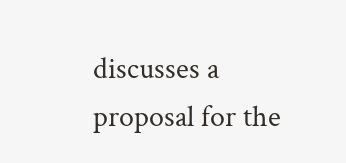discusses a proposal for the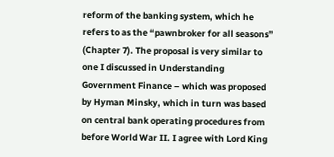reform of the banking system, which he refers to as the “pawnbroker for all seasons” (Chapter 7). The proposal is very similar to one I discussed in Understanding Government Finance – which was proposed by Hyman Minsky, which in turn was based on central bank operating procedures from before World War II. I agree with Lord King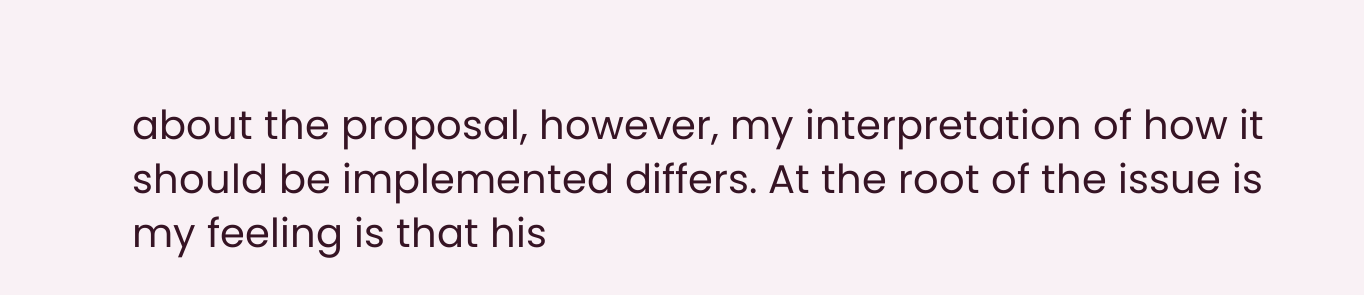about the proposal, however, my interpretation of how it should be implemented differs. At the root of the issue is my feeling is that his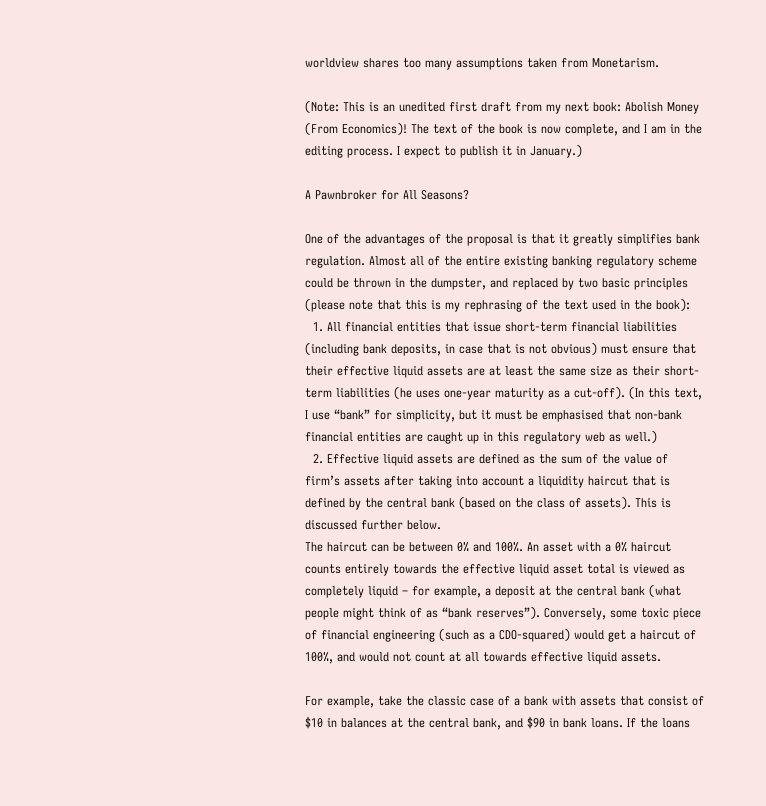worldview shares too many assumptions taken from Monetarism.

(Note: This is an unedited first draft from my next book: Abolish Money (From Economics)! The text of the book is now complete, and I am in the editing process. I expect to publish it in January.)

A Pawnbroker for All Seasons?

One of the advantages of the proposal is that it greatly simplifies bank regulation. Almost all of the entire existing banking regulatory scheme could be thrown in the dumpster, and replaced by two basic principles (please note that this is my rephrasing of the text used in the book):
  1. All financial entities that issue short-term financial liabilities (including bank deposits, in case that is not obvious) must ensure that their effective liquid assets are at least the same size as their short-term liabilities (he uses one-year maturity as a cut-off). (In this text, I use “bank” for simplicity, but it must be emphasised that non-bank financial entities are caught up in this regulatory web as well.)
  2. Effective liquid assets are defined as the sum of the value of firm’s assets after taking into account a liquidity haircut that is defined by the central bank (based on the class of assets). This is discussed further below.
The haircut can be between 0% and 100%. An asset with a 0% haircut counts entirely towards the effective liquid asset total is viewed as completely liquid – for example, a deposit at the central bank (what people might think of as “bank reserves”). Conversely, some toxic piece of financial engineering (such as a CDO-squared) would get a haircut of 100%, and would not count at all towards effective liquid assets.

For example, take the classic case of a bank with assets that consist of $10 in balances at the central bank, and $90 in bank loans. If the loans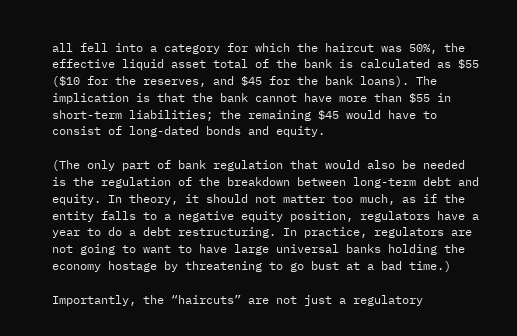all fell into a category for which the haircut was 50%, the effective liquid asset total of the bank is calculated as $55 ($10 for the reserves, and $45 for the bank loans). The implication is that the bank cannot have more than $55 in short-term liabilities; the remaining $45 would have to consist of long-dated bonds and equity.

(The only part of bank regulation that would also be needed is the regulation of the breakdown between long-term debt and equity. In theory, it should not matter too much, as if the entity falls to a negative equity position, regulators have a year to do a debt restructuring. In practice, regulators are not going to want to have large universal banks holding the economy hostage by threatening to go bust at a bad time.)

Importantly, the “haircuts” are not just a regulatory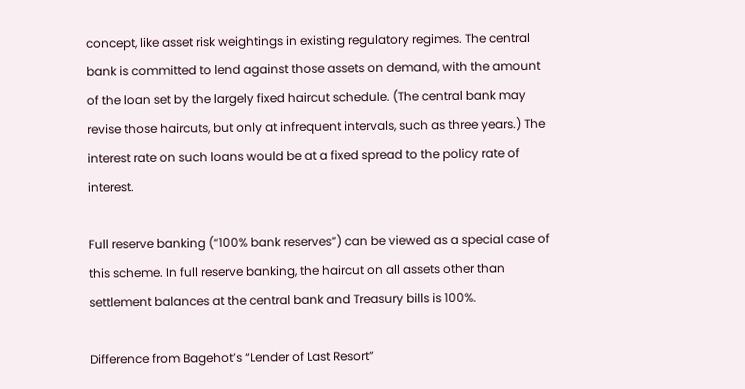concept, like asset risk weightings in existing regulatory regimes. The central bank is committed to lend against those assets on demand, with the amount of the loan set by the largely fixed haircut schedule. (The central bank may revise those haircuts, but only at infrequent intervals, such as three years.) The interest rate on such loans would be at a fixed spread to the policy rate of interest.

Full reserve banking (“100% bank reserves”) can be viewed as a special case of this scheme. In full reserve banking, the haircut on all assets other than settlement balances at the central bank and Treasury bills is 100%.

Difference from Bagehot’s “Lender of Last Resort”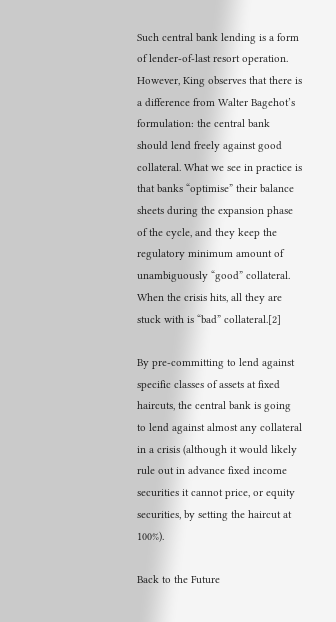Such central bank lending is a form of lender-of-last resort operation. However, King observes that there is a difference from Walter Bagehot’s formulation: the central bank should lend freely against good collateral. What we see in practice is that banks “optimise” their balance sheets during the expansion phase of the cycle, and they keep the regulatory minimum amount of unambiguously “good” collateral. When the crisis hits, all they are stuck with is “bad” collateral.[2]

By pre-committing to lend against specific classes of assets at fixed haircuts, the central bank is going to lend against almost any collateral in a crisis (although it would likely rule out in advance fixed income securities it cannot price, or equity securities, by setting the haircut at 100%).

Back to the Future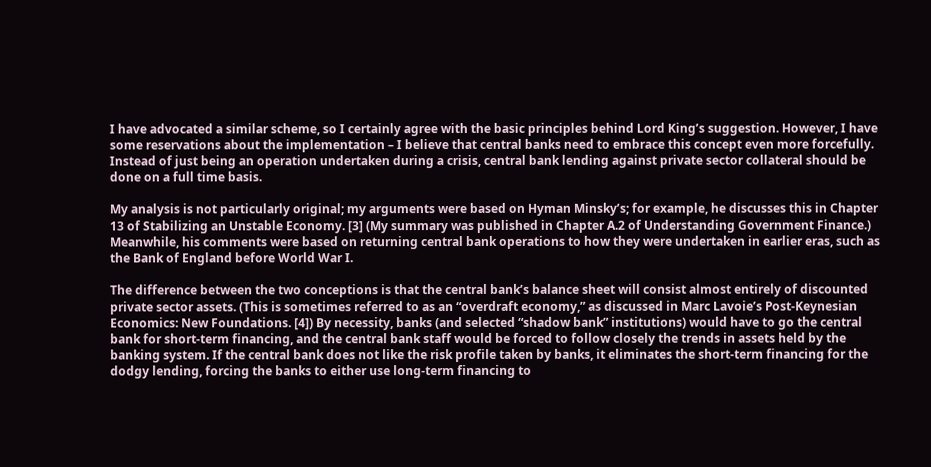I have advocated a similar scheme, so I certainly agree with the basic principles behind Lord King’s suggestion. However, I have some reservations about the implementation – I believe that central banks need to embrace this concept even more forcefully. Instead of just being an operation undertaken during a crisis, central bank lending against private sector collateral should be done on a full time basis.

My analysis is not particularly original; my arguments were based on Hyman Minsky’s; for example, he discusses this in Chapter 13 of Stabilizing an Unstable Economy. [3] (My summary was published in Chapter A.2 of Understanding Government Finance.) Meanwhile, his comments were based on returning central bank operations to how they were undertaken in earlier eras, such as the Bank of England before World War I.

The difference between the two conceptions is that the central bank’s balance sheet will consist almost entirely of discounted private sector assets. (This is sometimes referred to as an “overdraft economy,” as discussed in Marc Lavoie’s Post-Keynesian Economics: New Foundations. [4]) By necessity, banks (and selected “shadow bank” institutions) would have to go the central bank for short-term financing, and the central bank staff would be forced to follow closely the trends in assets held by the banking system. If the central bank does not like the risk profile taken by banks, it eliminates the short-term financing for the dodgy lending, forcing the banks to either use long-term financing to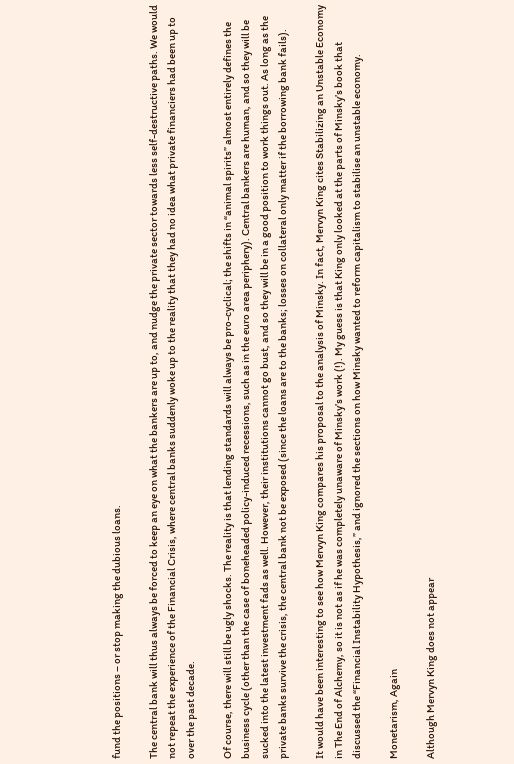fund the positions – or stop making the dubious loans.

The central bank will thus always be forced to keep an eye on what the bankers are up to, and nudge the private sector towards less self-destructive paths. We would not repeat the experience of the Financial Crisis, where central banks suddenly woke up to the reality that they had no idea what private financiers had been up to over the past decade.

Of course, there will still be ugly shocks. The reality is that lending standards will always be pro-cyclical; the shifts in “animal spirits” almost entirely defines the business cycle (other than the case of boneheaded policy-induced recessions, such as in the euro area periphery). Central bankers are human, and so they will be sucked into the latest investment fads as well. However, their institutions cannot go bust, and so they will be in a good position to work things out. As long as the private banks survive the crisis, the central bank not be exposed (since the loans are to the banks; losses on collateral only matter if the borrowing bank fails).

It would have been interesting to see how Mervyn King compares his proposal to the analysis of Minsky. In fact, Mervyn King cites Stabilizing an Unstable Economy in The End of Alchemy, so it is not as if he was completely unaware of Minsky’s work (!). My guess is that King only looked at the parts of Minsky’s book that discussed the “Financial Instability Hypothesis,” and ignored the sections on how Minsky wanted to reform capitalism to stabilise an unstable economy.

Monetarism, Again

Although Mervyn King does not appear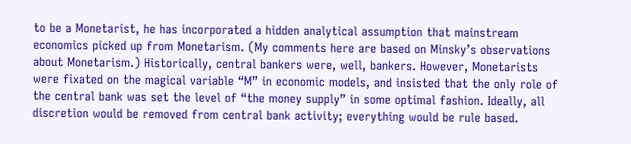to be a Monetarist, he has incorporated a hidden analytical assumption that mainstream economics picked up from Monetarism. (My comments here are based on Minsky’s observations about Monetarism.) Historically, central bankers were, well, bankers. However, Monetarists were fixated on the magical variable “M” in economic models, and insisted that the only role of the central bank was set the level of “the money supply” in some optimal fashion. Ideally, all discretion would be removed from central bank activity; everything would be rule based.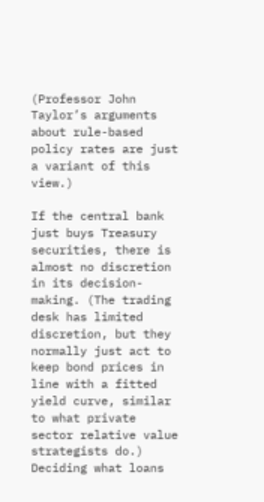(Professor John Taylor’s arguments about rule-based policy rates are just a variant of this view.)

If the central bank just buys Treasury securities, there is almost no discretion in its decision-making. (The trading desk has limited discretion, but they normally just act to keep bond prices in line with a fitted yield curve, similar to what private sector relative value strategists do.) Deciding what loans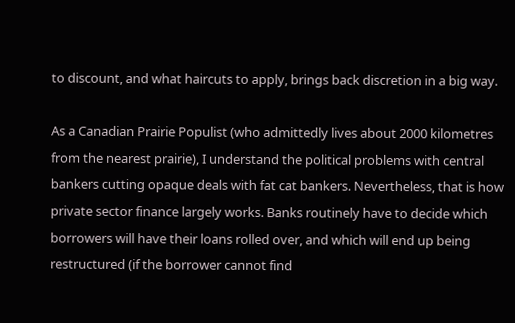to discount, and what haircuts to apply, brings back discretion in a big way.

As a Canadian Prairie Populist (who admittedly lives about 2000 kilometres from the nearest prairie), I understand the political problems with central bankers cutting opaque deals with fat cat bankers. Nevertheless, that is how private sector finance largely works. Banks routinely have to decide which borrowers will have their loans rolled over, and which will end up being restructured (if the borrower cannot find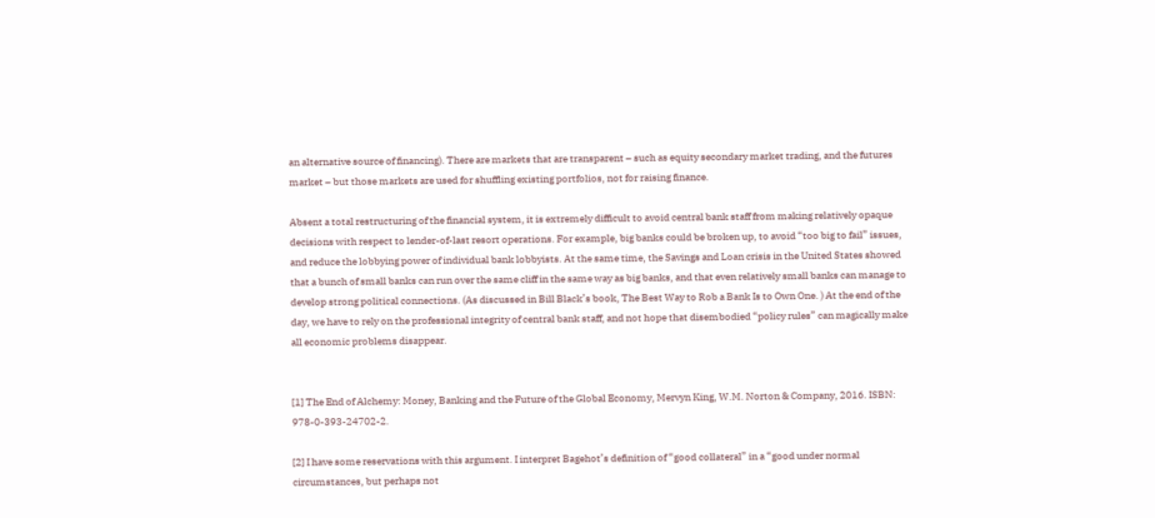an alternative source of financing). There are markets that are transparent – such as equity secondary market trading, and the futures market – but those markets are used for shuffling existing portfolios, not for raising finance.

Absent a total restructuring of the financial system, it is extremely difficult to avoid central bank staff from making relatively opaque decisions with respect to lender-of-last resort operations. For example, big banks could be broken up, to avoid “too big to fail” issues, and reduce the lobbying power of individual bank lobbyists. At the same time, the Savings and Loan crisis in the United States showed that a bunch of small banks can run over the same cliff in the same way as big banks, and that even relatively small banks can manage to develop strong political connections. (As discussed in Bill Black’s book, The Best Way to Rob a Bank Is to Own One. ) At the end of the day, we have to rely on the professional integrity of central bank staff, and not hope that disembodied “policy rules” can magically make all economic problems disappear.


[1] The End of Alchemy: Money, Banking and the Future of the Global Economy, Mervyn King, W.M. Norton & Company, 2016. ISBN: 978-0-393-24702-2.

[2] I have some reservations with this argument. I interpret Bagehot’s definition of “good collateral” in a “good under normal circumstances, but perhaps not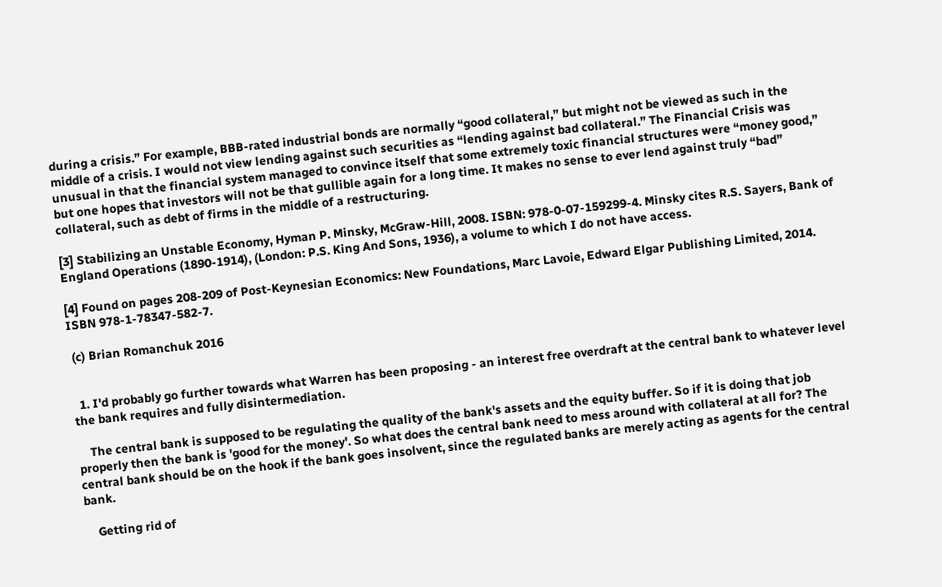during a crisis.” For example, BBB-rated industrial bonds are normally “good collateral,” but might not be viewed as such in the middle of a crisis. I would not view lending against such securities as “lending against bad collateral.” The Financial Crisis was unusual in that the financial system managed to convince itself that some extremely toxic financial structures were “money good,” but one hopes that investors will not be that gullible again for a long time. It makes no sense to ever lend against truly “bad” collateral, such as debt of firms in the middle of a restructuring.

[3] Stabilizing an Unstable Economy, Hyman P. Minsky, McGraw-Hill, 2008. ISBN: 978-0-07-159299-4. Minsky cites R.S. Sayers, Bank of England Operations (1890-1914), (London: P.S. King And Sons, 1936), a volume to which I do not have access.

[4] Found on pages 208-209 of Post-Keynesian Economics: New Foundations, Marc Lavoie, Edward Elgar Publishing Limited, 2014. ISBN 978-1-78347-582-7.

 (c) Brian Romanchuk 2016


  1. I'd probably go further towards what Warren has been proposing - an interest free overdraft at the central bank to whatever level the bank requires and fully disintermediation.

    The central bank is supposed to be regulating the quality of the bank's assets and the equity buffer. So if it is doing that job properly then the bank is 'good for the money'. So what does the central bank need to mess around with collateral at all for? The central bank should be on the hook if the bank goes insolvent, since the regulated banks are merely acting as agents for the central bank.

    Getting rid of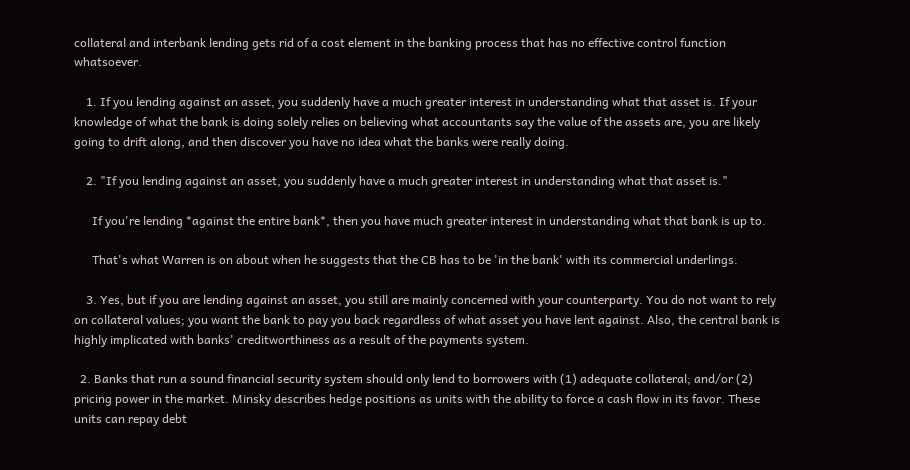collateral and interbank lending gets rid of a cost element in the banking process that has no effective control function whatsoever.

    1. If you lending against an asset, you suddenly have a much greater interest in understanding what that asset is. If your knowledge of what the bank is doing solely relies on believing what accountants say the value of the assets are, you are likely going to drift along, and then discover you have no idea what the banks were really doing.

    2. "If you lending against an asset, you suddenly have a much greater interest in understanding what that asset is."

      If you're lending *against the entire bank*, then you have much greater interest in understanding what that bank is up to.

      That's what Warren is on about when he suggests that the CB has to be 'in the bank' with its commercial underlings.

    3. Yes, but if you are lending against an asset, you still are mainly concerned with your counterparty. You do not want to rely on collateral values; you want the bank to pay you back regardless of what asset you have lent against. Also, the central bank is highly implicated with banks' creditworthiness as a result of the payments system.

  2. Banks that run a sound financial security system should only lend to borrowers with (1) adequate collateral; and/or (2) pricing power in the market. Minsky describes hedge positions as units with the ability to force a cash flow in its favor. These units can repay debt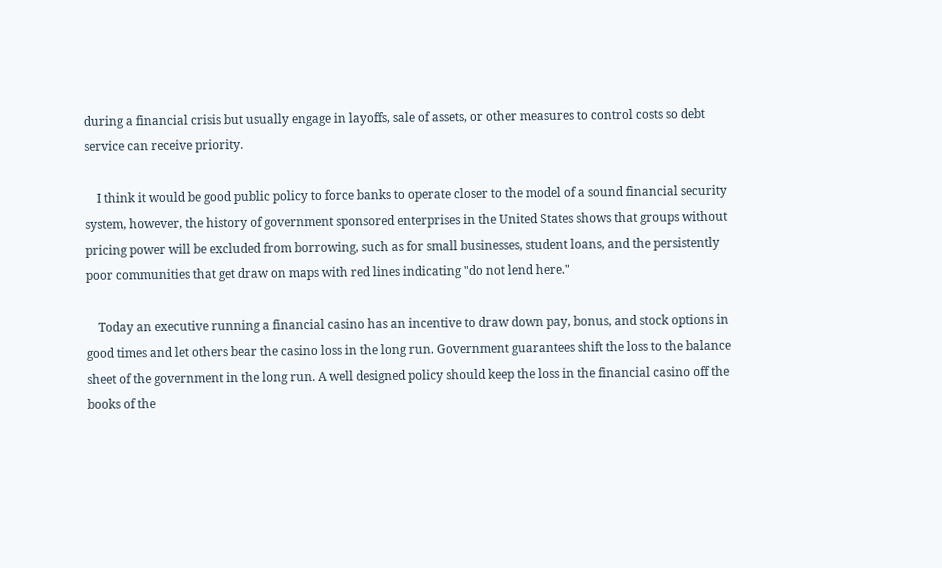during a financial crisis but usually engage in layoffs, sale of assets, or other measures to control costs so debt service can receive priority.

    I think it would be good public policy to force banks to operate closer to the model of a sound financial security system, however, the history of government sponsored enterprises in the United States shows that groups without pricing power will be excluded from borrowing, such as for small businesses, student loans, and the persistently poor communities that get draw on maps with red lines indicating "do not lend here."

    Today an executive running a financial casino has an incentive to draw down pay, bonus, and stock options in good times and let others bear the casino loss in the long run. Government guarantees shift the loss to the balance sheet of the government in the long run. A well designed policy should keep the loss in the financial casino off the books of the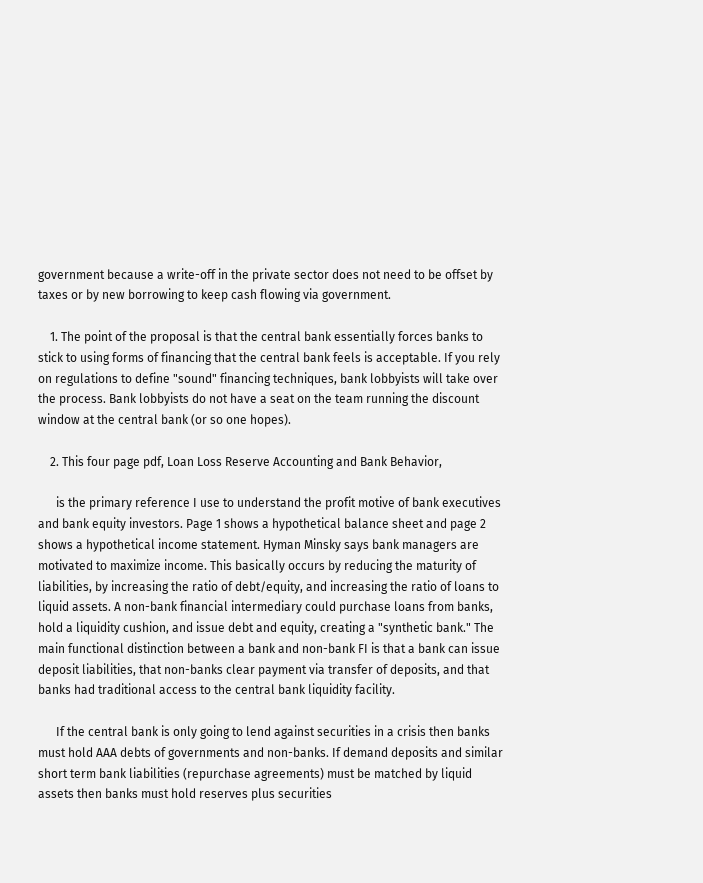government because a write-off in the private sector does not need to be offset by taxes or by new borrowing to keep cash flowing via government.

    1. The point of the proposal is that the central bank essentially forces banks to stick to using forms of financing that the central bank feels is acceptable. If you rely on regulations to define "sound" financing techniques, bank lobbyists will take over the process. Bank lobbyists do not have a seat on the team running the discount window at the central bank (or so one hopes).

    2. This four page pdf, Loan Loss Reserve Accounting and Bank Behavior,

      is the primary reference I use to understand the profit motive of bank executives and bank equity investors. Page 1 shows a hypothetical balance sheet and page 2 shows a hypothetical income statement. Hyman Minsky says bank managers are motivated to maximize income. This basically occurs by reducing the maturity of liabilities, by increasing the ratio of debt/equity, and increasing the ratio of loans to liquid assets. A non-bank financial intermediary could purchase loans from banks, hold a liquidity cushion, and issue debt and equity, creating a "synthetic bank." The main functional distinction between a bank and non-bank FI is that a bank can issue deposit liabilities, that non-banks clear payment via transfer of deposits, and that banks had traditional access to the central bank liquidity facility.

      If the central bank is only going to lend against securities in a crisis then banks must hold AAA debts of governments and non-banks. If demand deposits and similar short term bank liabilities (repurchase agreements) must be matched by liquid assets then banks must hold reserves plus securities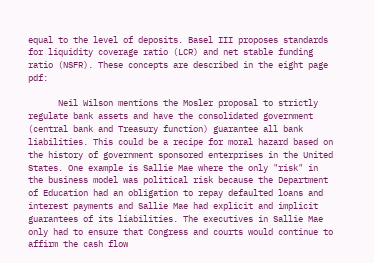equal to the level of deposits. Basel III proposes standards for liquidity coverage ratio (LCR) and net stable funding ratio (NSFR). These concepts are described in the eight page pdf:

      Neil Wilson mentions the Mosler proposal to strictly regulate bank assets and have the consolidated government (central bank and Treasury function) guarantee all bank liabilities. This could be a recipe for moral hazard based on the history of government sponsored enterprises in the United States. One example is Sallie Mae where the only "risk" in the business model was political risk because the Department of Education had an obligation to repay defaulted loans and interest payments and Sallie Mae had explicit and implicit guarantees of its liabilities. The executives in Sallie Mae only had to ensure that Congress and courts would continue to affirm the cash flow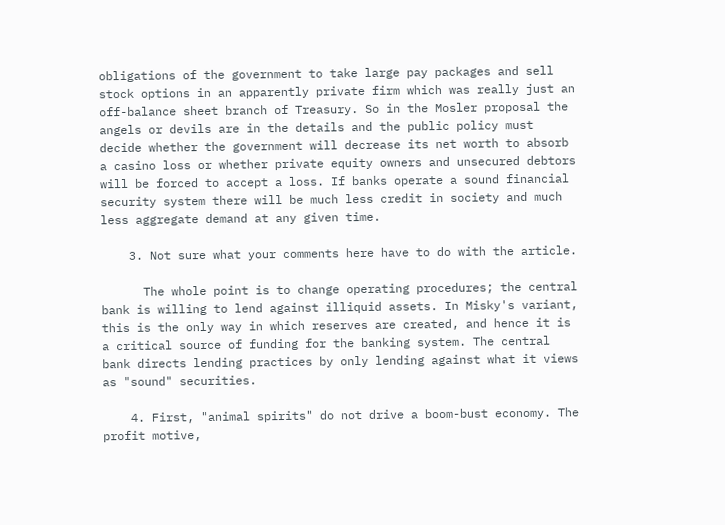obligations of the government to take large pay packages and sell stock options in an apparently private firm which was really just an off-balance sheet branch of Treasury. So in the Mosler proposal the angels or devils are in the details and the public policy must decide whether the government will decrease its net worth to absorb a casino loss or whether private equity owners and unsecured debtors will be forced to accept a loss. If banks operate a sound financial security system there will be much less credit in society and much less aggregate demand at any given time.

    3. Not sure what your comments here have to do with the article.

      The whole point is to change operating procedures; the central bank is willing to lend against illiquid assets. In Misky's variant, this is the only way in which reserves are created, and hence it is a critical source of funding for the banking system. The central bank directs lending practices by only lending against what it views as "sound" securities.

    4. First, "animal spirits" do not drive a boom-bust economy. The profit motive,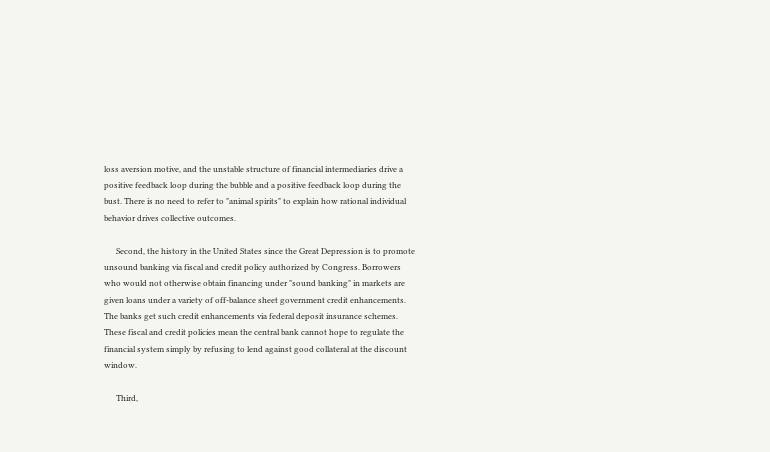loss aversion motive, and the unstable structure of financial intermediaries drive a positive feedback loop during the bubble and a positive feedback loop during the bust. There is no need to refer to "animal spirits" to explain how rational individual behavior drives collective outcomes.

      Second, the history in the United States since the Great Depression is to promote unsound banking via fiscal and credit policy authorized by Congress. Borrowers who would not otherwise obtain financing under "sound banking" in markets are given loans under a variety of off-balance sheet government credit enhancements. The banks get such credit enhancements via federal deposit insurance schemes. These fiscal and credit policies mean the central bank cannot hope to regulate the financial system simply by refusing to lend against good collateral at the discount window.

      Third,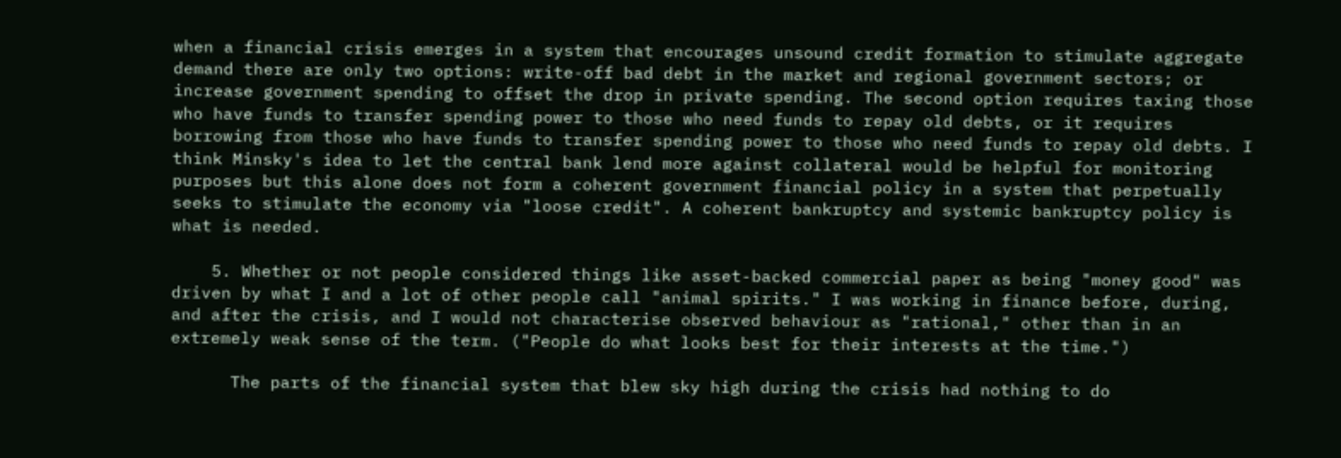when a financial crisis emerges in a system that encourages unsound credit formation to stimulate aggregate demand there are only two options: write-off bad debt in the market and regional government sectors; or increase government spending to offset the drop in private spending. The second option requires taxing those who have funds to transfer spending power to those who need funds to repay old debts, or it requires borrowing from those who have funds to transfer spending power to those who need funds to repay old debts. I think Minsky's idea to let the central bank lend more against collateral would be helpful for monitoring purposes but this alone does not form a coherent government financial policy in a system that perpetually seeks to stimulate the economy via "loose credit". A coherent bankruptcy and systemic bankruptcy policy is what is needed.

    5. Whether or not people considered things like asset-backed commercial paper as being "money good" was driven by what I and a lot of other people call "animal spirits." I was working in finance before, during, and after the crisis, and I would not characterise observed behaviour as "rational," other than in an extremely weak sense of the term. ("People do what looks best for their interests at the time.")

      The parts of the financial system that blew sky high during the crisis had nothing to do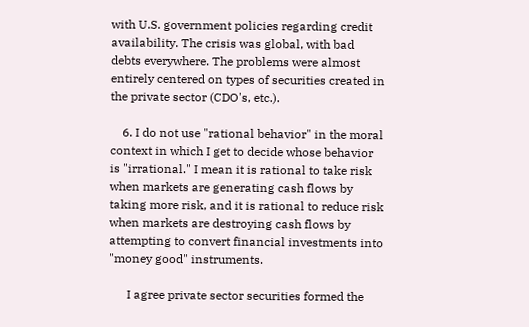with U.S. government policies regarding credit availability. The crisis was global, with bad debts everywhere. The problems were almost entirely centered on types of securities created in the private sector (CDO's, etc.).

    6. I do not use "rational behavior" in the moral context in which I get to decide whose behavior is "irrational." I mean it is rational to take risk when markets are generating cash flows by taking more risk, and it is rational to reduce risk when markets are destroying cash flows by attempting to convert financial investments into "money good" instruments.

      I agree private sector securities formed the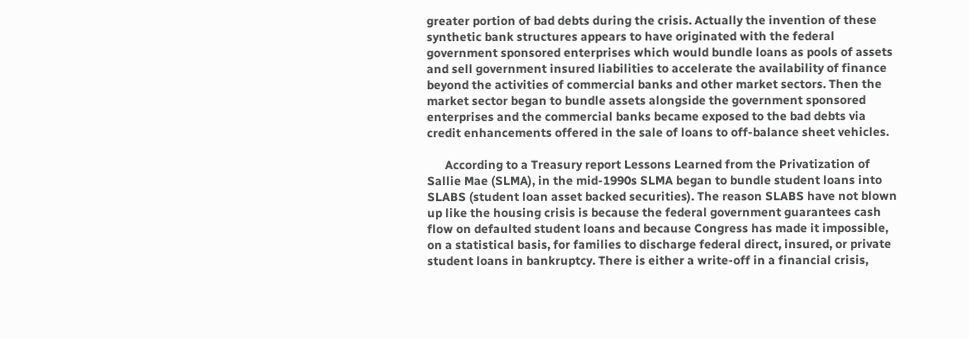greater portion of bad debts during the crisis. Actually the invention of these synthetic bank structures appears to have originated with the federal government sponsored enterprises which would bundle loans as pools of assets and sell government insured liabilities to accelerate the availability of finance beyond the activities of commercial banks and other market sectors. Then the market sector began to bundle assets alongside the government sponsored enterprises and the commercial banks became exposed to the bad debts via credit enhancements offered in the sale of loans to off-balance sheet vehicles.

      According to a Treasury report Lessons Learned from the Privatization of Sallie Mae (SLMA), in the mid-1990s SLMA began to bundle student loans into SLABS (student loan asset backed securities). The reason SLABS have not blown up like the housing crisis is because the federal government guarantees cash flow on defaulted student loans and because Congress has made it impossible, on a statistical basis, for families to discharge federal direct, insured, or private student loans in bankruptcy. There is either a write-off in a financial crisis,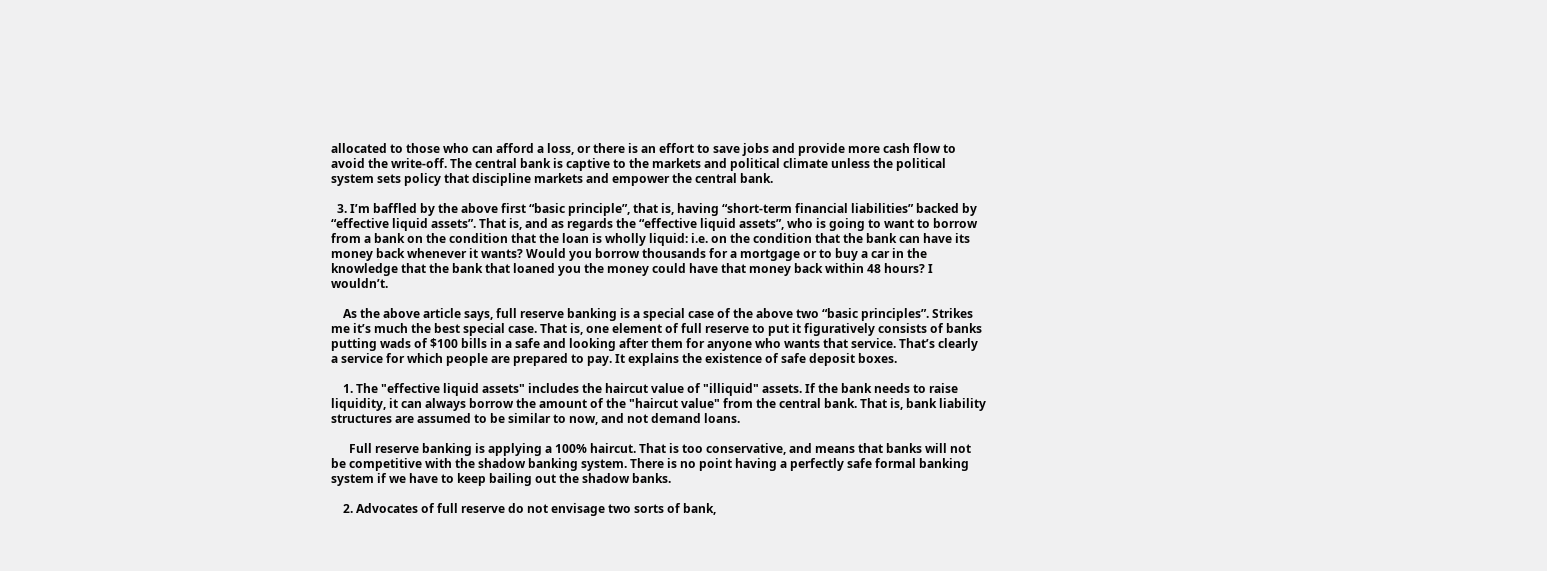allocated to those who can afford a loss, or there is an effort to save jobs and provide more cash flow to avoid the write-off. The central bank is captive to the markets and political climate unless the political system sets policy that discipline markets and empower the central bank.

  3. I’m baffled by the above first “basic principle”, that is, having “short-term financial liabilities” backed by “effective liquid assets”. That is, and as regards the “effective liquid assets”, who is going to want to borrow from a bank on the condition that the loan is wholly liquid: i.e. on the condition that the bank can have its money back whenever it wants? Would you borrow thousands for a mortgage or to buy a car in the knowledge that the bank that loaned you the money could have that money back within 48 hours? I wouldn’t.

    As the above article says, full reserve banking is a special case of the above two “basic principles”. Strikes me it’s much the best special case. That is, one element of full reserve to put it figuratively consists of banks putting wads of $100 bills in a safe and looking after them for anyone who wants that service. That’s clearly a service for which people are prepared to pay. It explains the existence of safe deposit boxes.

    1. The "effective liquid assets" includes the haircut value of "illiquid" assets. If the bank needs to raise liquidity, it can always borrow the amount of the "haircut value" from the central bank. That is, bank liability structures are assumed to be similar to now, and not demand loans.

      Full reserve banking is applying a 100% haircut. That is too conservative, and means that banks will not be competitive with the shadow banking system. There is no point having a perfectly safe formal banking system if we have to keep bailing out the shadow banks.

    2. Advocates of full reserve do not envisage two sorts of bank,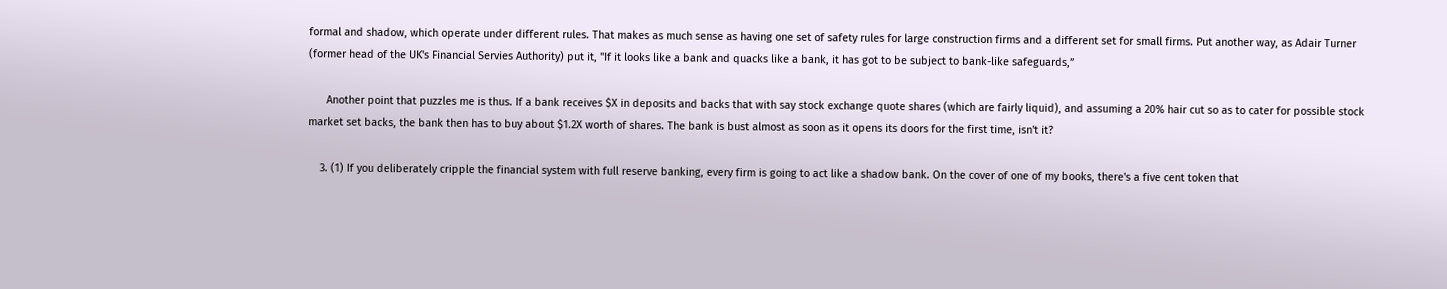formal and shadow, which operate under different rules. That makes as much sense as having one set of safety rules for large construction firms and a different set for small firms. Put another way, as Adair Turner (former head of the UK's Financial Servies Authority) put it, "If it looks like a bank and quacks like a bank, it has got to be subject to bank-like safeguards,”

      Another point that puzzles me is thus. If a bank receives $X in deposits and backs that with say stock exchange quote shares (which are fairly liquid), and assuming a 20% hair cut so as to cater for possible stock market set backs, the bank then has to buy about $1.2X worth of shares. The bank is bust almost as soon as it opens its doors for the first time, isn't it?

    3. (1) If you deliberately cripple the financial system with full reserve banking, every firm is going to act like a shadow bank. On the cover of one of my books, there's a five cent token that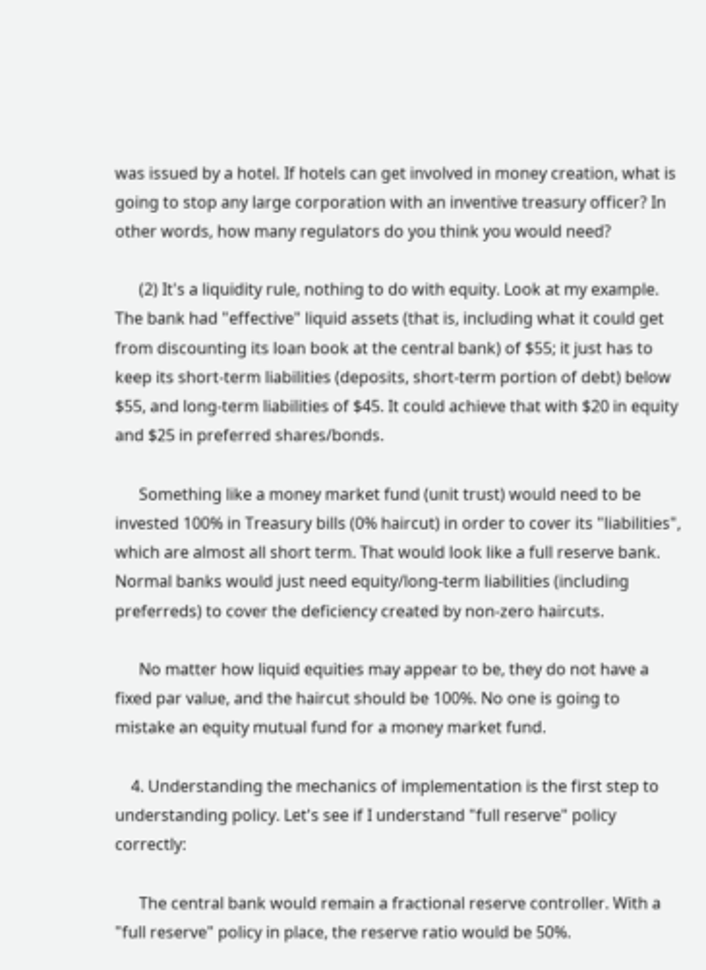was issued by a hotel. If hotels can get involved in money creation, what is going to stop any large corporation with an inventive treasury officer? In other words, how many regulators do you think you would need?

      (2) It's a liquidity rule, nothing to do with equity. Look at my example. The bank had "effective" liquid assets (that is, including what it could get from discounting its loan book at the central bank) of $55; it just has to keep its short-term liabilities (deposits, short-term portion of debt) below $55, and long-term liabilities of $45. It could achieve that with $20 in equity and $25 in preferred shares/bonds.

      Something like a money market fund (unit trust) would need to be invested 100% in Treasury bills (0% haircut) in order to cover its "liabilities", which are almost all short term. That would look like a full reserve bank. Normal banks would just need equity/long-term liabilities (including preferreds) to cover the deficiency created by non-zero haircuts.

      No matter how liquid equities may appear to be, they do not have a fixed par value, and the haircut should be 100%. No one is going to mistake an equity mutual fund for a money market fund.

    4. Understanding the mechanics of implementation is the first step to understanding policy. Let's see if I understand "full reserve" policy correctly:

      The central bank would remain a fractional reserve controller. With a "full reserve" policy in place, the reserve ratio would be 50%.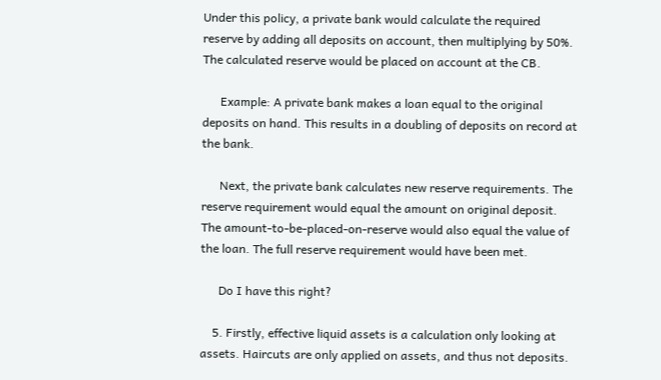Under this policy, a private bank would calculate the required reserve by adding all deposits on account, then multiplying by 50%. The calculated reserve would be placed on account at the CB.

      Example: A private bank makes a loan equal to the original deposits on hand. This results in a doubling of deposits on record at the bank.

      Next, the private bank calculates new reserve requirements. The reserve requirement would equal the amount on original deposit. The amount-to-be-placed-on-reserve would also equal the value of the loan. The full reserve requirement would have been met.

      Do I have this right?

    5. Firstly, effective liquid assets is a calculation only looking at assets. Haircuts are only applied on assets, and thus not deposits.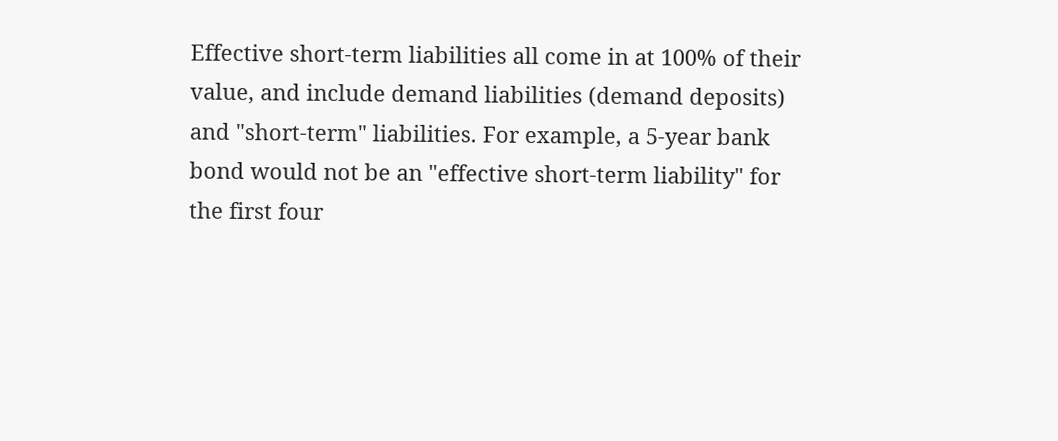Effective short-term liabilities all come in at 100% of their value, and include demand liabilities (demand deposits) and "short-term" liabilities. For example, a 5-year bank bond would not be an "effective short-term liability" for the first four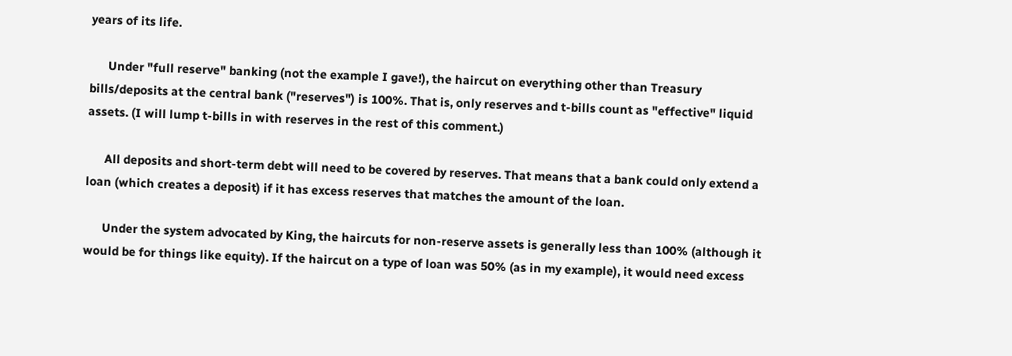years of its life.

      Under "full reserve" banking (not the example I gave!), the haircut on everything other than Treasury bills/deposits at the central bank ("reserves") is 100%. That is, only reserves and t-bills count as "effective" liquid assets. (I will lump t-bills in with reserves in the rest of this comment.)

      All deposits and short-term debt will need to be covered by reserves. That means that a bank could only extend a loan (which creates a deposit) if it has excess reserves that matches the amount of the loan.

      Under the system advocated by King, the haircuts for non-reserve assets is generally less than 100% (although it would be for things like equity). If the haircut on a type of loan was 50% (as in my example), it would need excess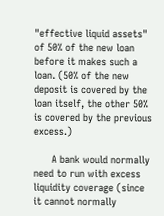"effective liquid assets" of 50% of the new loan before it makes such a loan. (50% of the new deposit is covered by the loan itself, the other 50% is covered by the previous excess.)

      A bank would normally need to run with excess liquidity coverage (since it cannot normally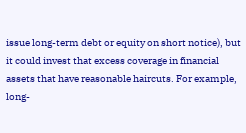issue long-term debt or equity on short notice), but it could invest that excess coverage in financial assets that have reasonable haircuts. For example, long-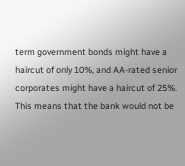term government bonds might have a haircut of only 10%, and AA-rated senior corporates might have a haircut of 25%. This means that the bank would not be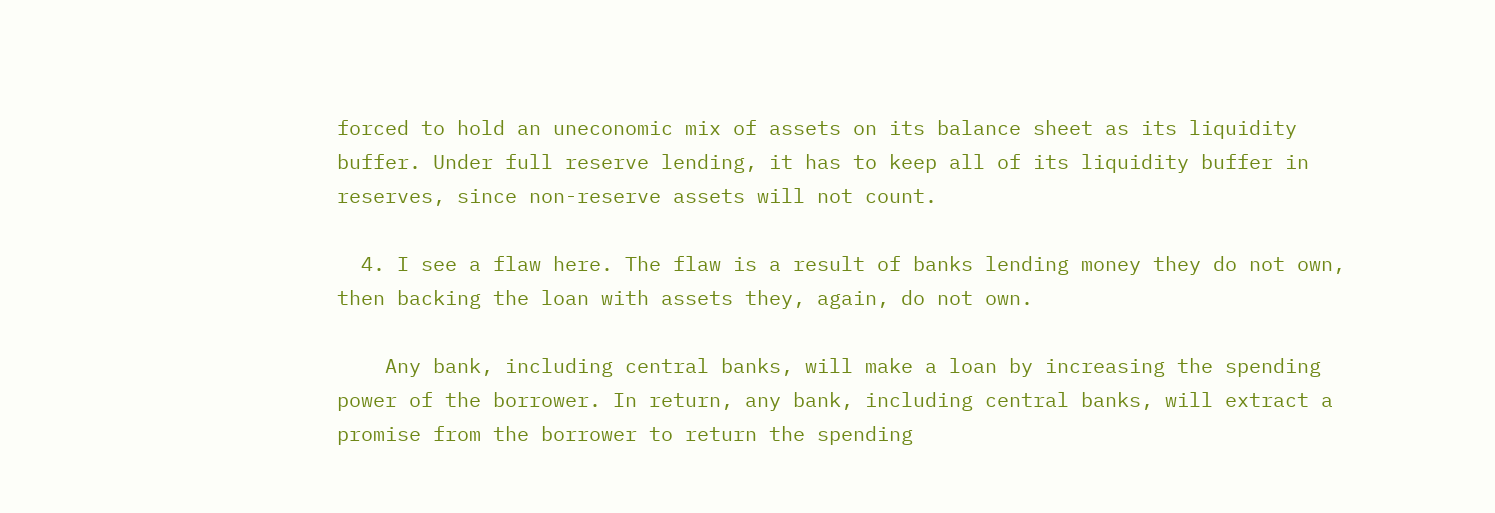forced to hold an uneconomic mix of assets on its balance sheet as its liquidity buffer. Under full reserve lending, it has to keep all of its liquidity buffer in reserves, since non-reserve assets will not count.

  4. I see a flaw here. The flaw is a result of banks lending money they do not own, then backing the loan with assets they, again, do not own.

    Any bank, including central banks, will make a loan by increasing the spending power of the borrower. In return, any bank, including central banks, will extract a promise from the borrower to return the spending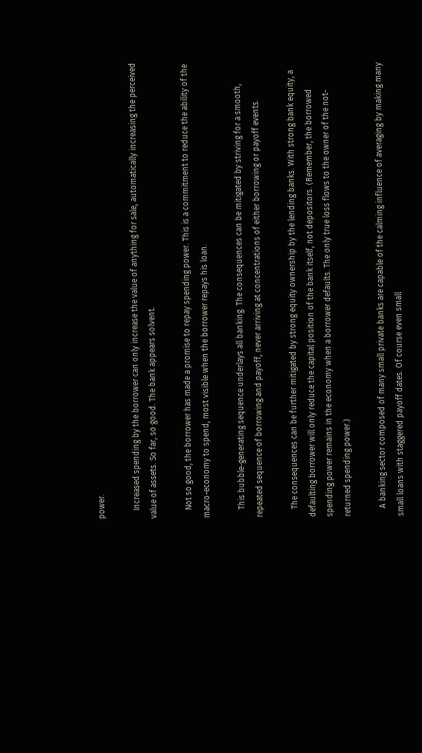power.

    Increased spending by the borrower can only increase the value of anything for sale, automatically increasing the perceived value of assets. So far, so good. The bank appears solvent.

    Not so good, the borrower has made a promise to repay spending power. This is a commitment to reduce the ability of the macro-economy to spend, most visible when the borrower repays his loan.

    This bubble-generating sequence underlays all banking. The consequences can be mitigated by striving for a smooth, repeated sequence of borrowing and payoff, never arriving at concentrations of either borrowing or payoff events.

    The consequences can be further mitigated by strong equity ownership by the lending banks. With strong bank equity, a defaulting borrower will only reduce the capital position of the bank itself, not depositors. (Remember, the borrowed spending power remains in the economy when a borrower defaults. The only true loss flows to the owner of the not-returned spending power.)

    A banking sector composed of many small private banks are capable of the calming influence of averaging by making many small loans with staggered payoff dates. Of course even small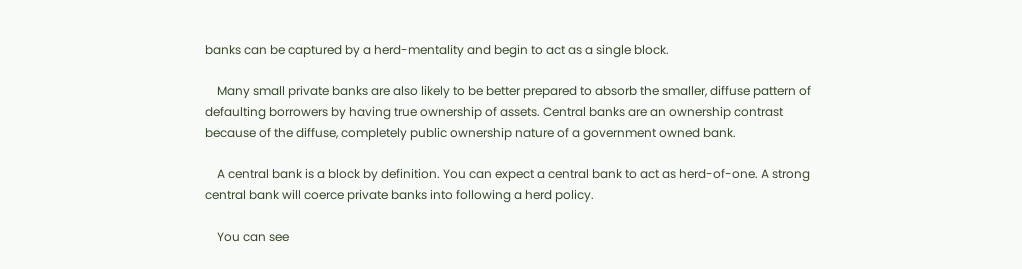banks can be captured by a herd-mentality and begin to act as a single block.

    Many small private banks are also likely to be better prepared to absorb the smaller, diffuse pattern of defaulting borrowers by having true ownership of assets. Central banks are an ownership contrast because of the diffuse, completely public ownership nature of a government owned bank.

    A central bank is a block by definition. You can expect a central bank to act as herd-of-one. A strong central bank will coerce private banks into following a herd policy.

    You can see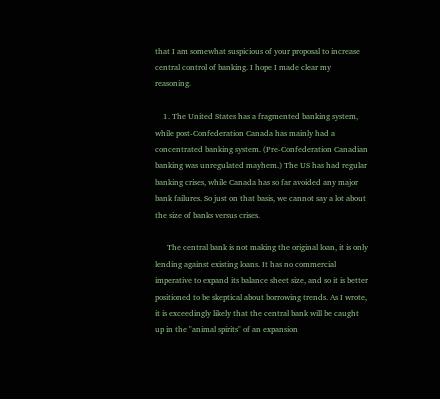that I am somewhat suspicious of your proposal to increase central control of banking. I hope I made clear my reasoning.

    1. The United States has a fragmented banking system, while post-Confederation Canada has mainly had a concentrated banking system. (Pre-Confederation Canadian banking was unregulated mayhem.) The US has had regular banking crises, while Canada has so far avoided any major bank failures. So just on that basis, we cannot say a lot about the size of banks versus crises.

      The central bank is not making the original loan, it is only lending against existing loans. It has no commercial imperative to expand its balance sheet size, and so it is better positioned to be skeptical about borrowing trends. As I wrote, it is exceedingly likely that the central bank will be caught up in the "animal spirits" of an expansion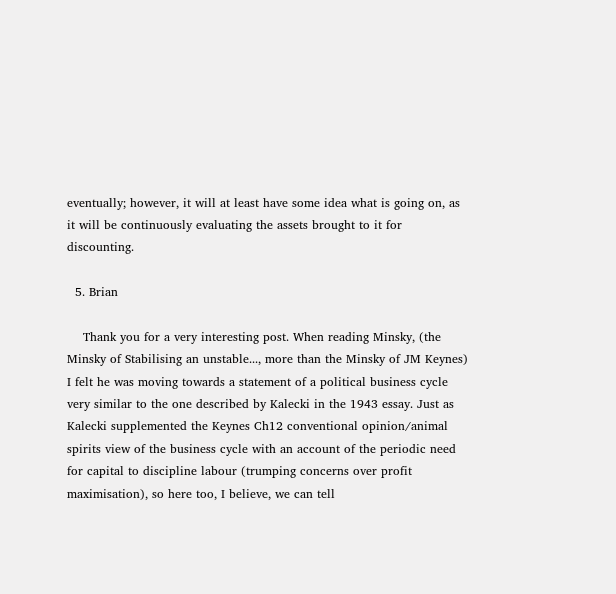eventually; however, it will at least have some idea what is going on, as it will be continuously evaluating the assets brought to it for discounting.

  5. Brian

    Thank you for a very interesting post. When reading Minsky, (the Minsky of Stabilising an unstable..., more than the Minsky of JM Keynes) I felt he was moving towards a statement of a political business cycle very similar to the one described by Kalecki in the 1943 essay. Just as Kalecki supplemented the Keynes Ch12 conventional opinion/animal spirits view of the business cycle with an account of the periodic need for capital to discipline labour (trumping concerns over profit maximisation), so here too, I believe, we can tell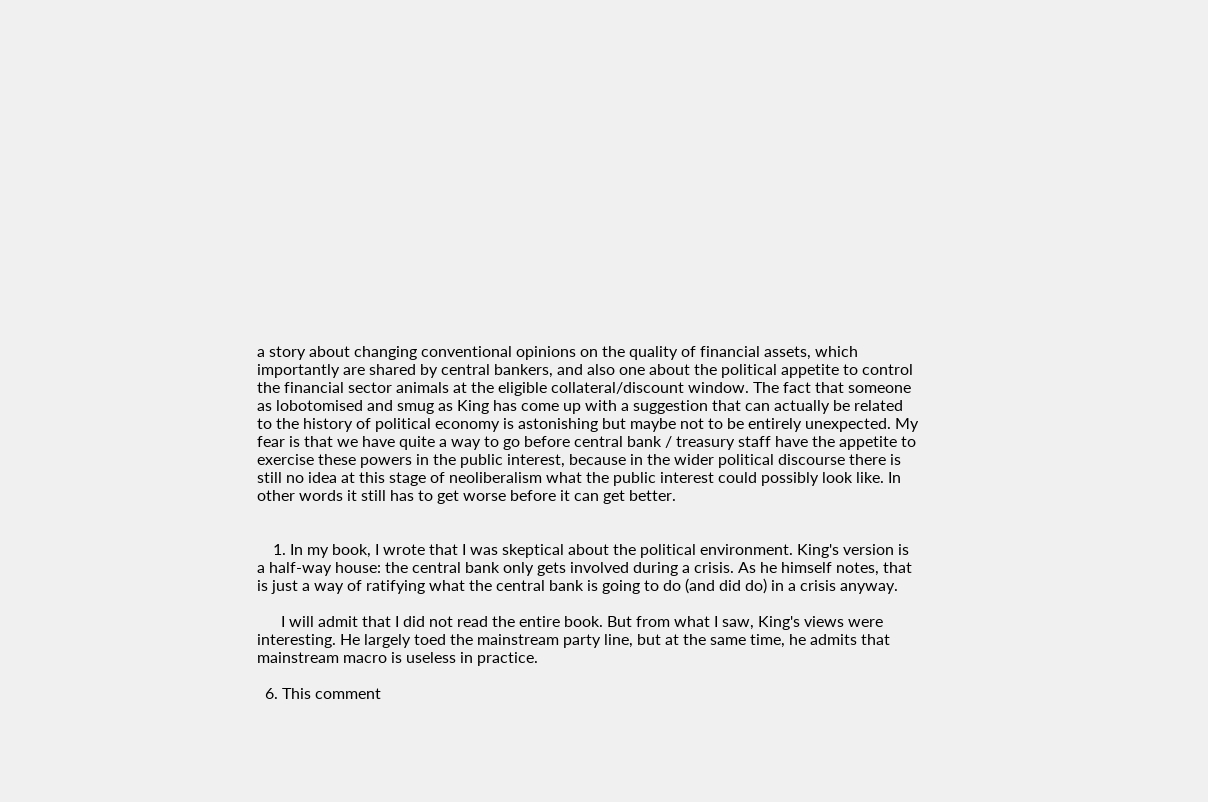a story about changing conventional opinions on the quality of financial assets, which importantly are shared by central bankers, and also one about the political appetite to control the financial sector animals at the eligible collateral/discount window. The fact that someone as lobotomised and smug as King has come up with a suggestion that can actually be related to the history of political economy is astonishing but maybe not to be entirely unexpected. My fear is that we have quite a way to go before central bank / treasury staff have the appetite to exercise these powers in the public interest, because in the wider political discourse there is still no idea at this stage of neoliberalism what the public interest could possibly look like. In other words it still has to get worse before it can get better.


    1. In my book, I wrote that I was skeptical about the political environment. King's version is a half-way house: the central bank only gets involved during a crisis. As he himself notes, that is just a way of ratifying what the central bank is going to do (and did do) in a crisis anyway.

      I will admit that I did not read the entire book. But from what I saw, King's views were interesting. He largely toed the mainstream party line, but at the same time, he admits that mainstream macro is useless in practice.

  6. This comment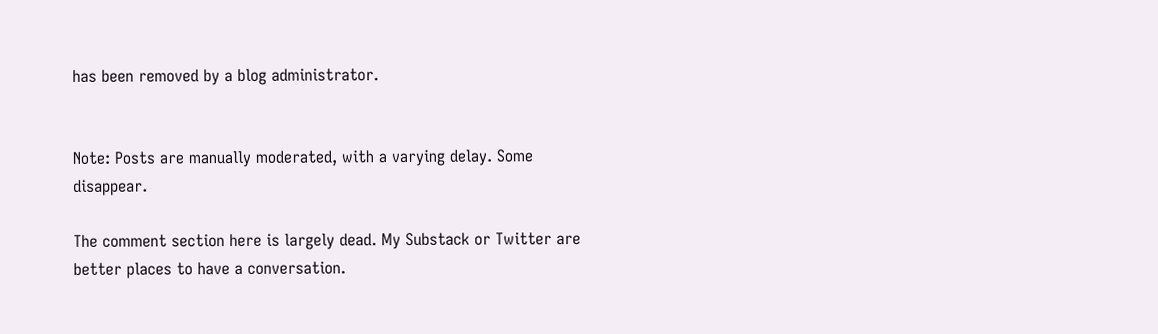has been removed by a blog administrator.


Note: Posts are manually moderated, with a varying delay. Some disappear.

The comment section here is largely dead. My Substack or Twitter are better places to have a conversation.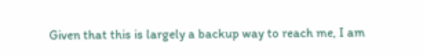Given that this is largely a backup way to reach me, I am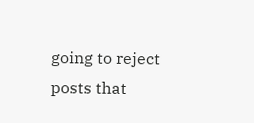going to reject posts that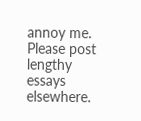annoy me. Please post lengthy essays elsewhere.